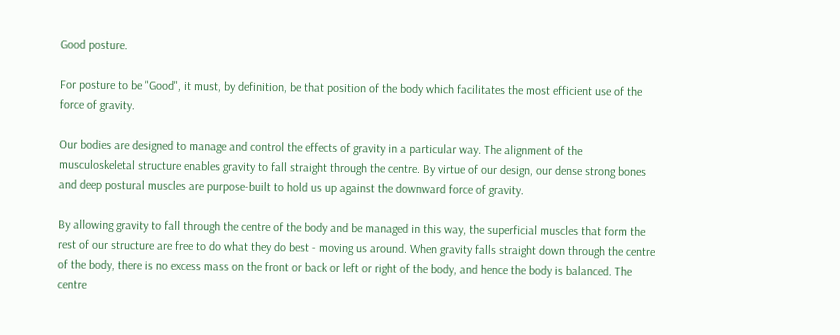Good posture.

For posture to be "Good", it must, by definition, be that position of the body which facilitates the most efficient use of the force of gravity.

Our bodies are designed to manage and control the effects of gravity in a particular way. The alignment of the musculoskeletal structure enables gravity to fall straight through the centre. By virtue of our design, our dense strong bones and deep postural muscles are purpose-built to hold us up against the downward force of gravity.

By allowing gravity to fall through the centre of the body and be managed in this way, the superficial muscles that form the rest of our structure are free to do what they do best - moving us around. When gravity falls straight down through the centre of the body, there is no excess mass on the front or back or left or right of the body, and hence the body is balanced. The centre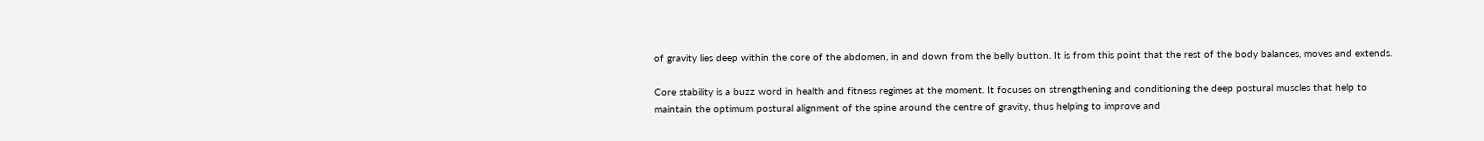of gravity lies deep within the core of the abdomen, in and down from the belly button. It is from this point that the rest of the body balances, moves and extends.

Core stability is a buzz word in health and fitness regimes at the moment. It focuses on strengthening and conditioning the deep postural muscles that help to maintain the optimum postural alignment of the spine around the centre of gravity, thus helping to improve and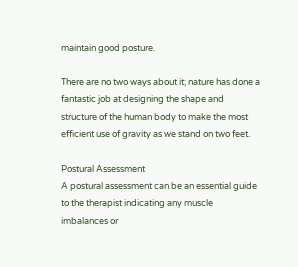maintain good posture.

There are no two ways about it; nature has done a fantastic job at designing the shape and structure of the human body to make the most efficient use of gravity as we stand on two feet.

Postural Assessment
A postural assessment can be an essential guide to the therapist indicating any muscle imbalances or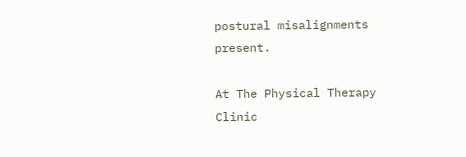postural misalignments present.

At The Physical Therapy Clinic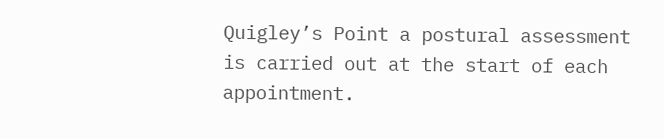Quigley’s Point a postural assessment is carried out at the start of each appointment.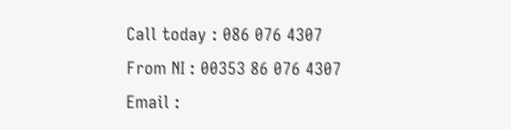Call today : 086 076 4307
From NI : 00353 86 076 4307
Email :